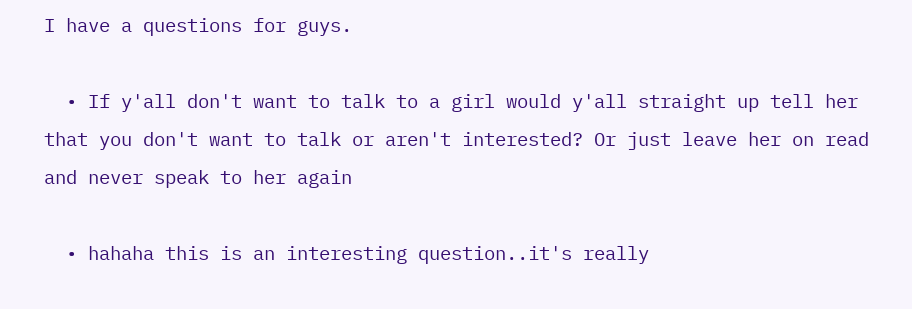I have a questions for guys.

  • If y'all don't want to talk to a girl would y'all straight up tell her that you don't want to talk or aren't interested? Or just leave her on read and never speak to her again

  • hahaha this is an interesting question..it's really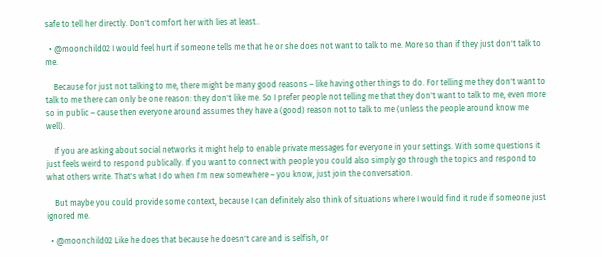safe to tell her directly. Don't comfort her with lies at least..

  • @moonchild02 I would feel hurt if someone tells me that he or she does not want to talk to me. More so than if they just don't talk to me.

    Because for just not talking to me, there might be many good reasons – like having other things to do. For telling me they don't want to talk to me there can only be one reason: they don't like me. So I prefer people not telling me that they don't want to talk to me, even more so in public – cause then everyone around assumes they have a (good) reason not to talk to me (unless the people around know me well).

    If you are asking about social networks it might help to enable private messages for everyone in your settings. With some questions it just feels weird to respond publically. If you want to connect with people you could also simply go through the topics and respond to what others write. That's what I do when I'm new somewhere – you know, just join the conversation.

    But maybe you could provide some context, because I can definitely also think of situations where I would find it rude if someone just ignored me.

  • @moonchild02 Like he does that because he doesn't care and is selfish, or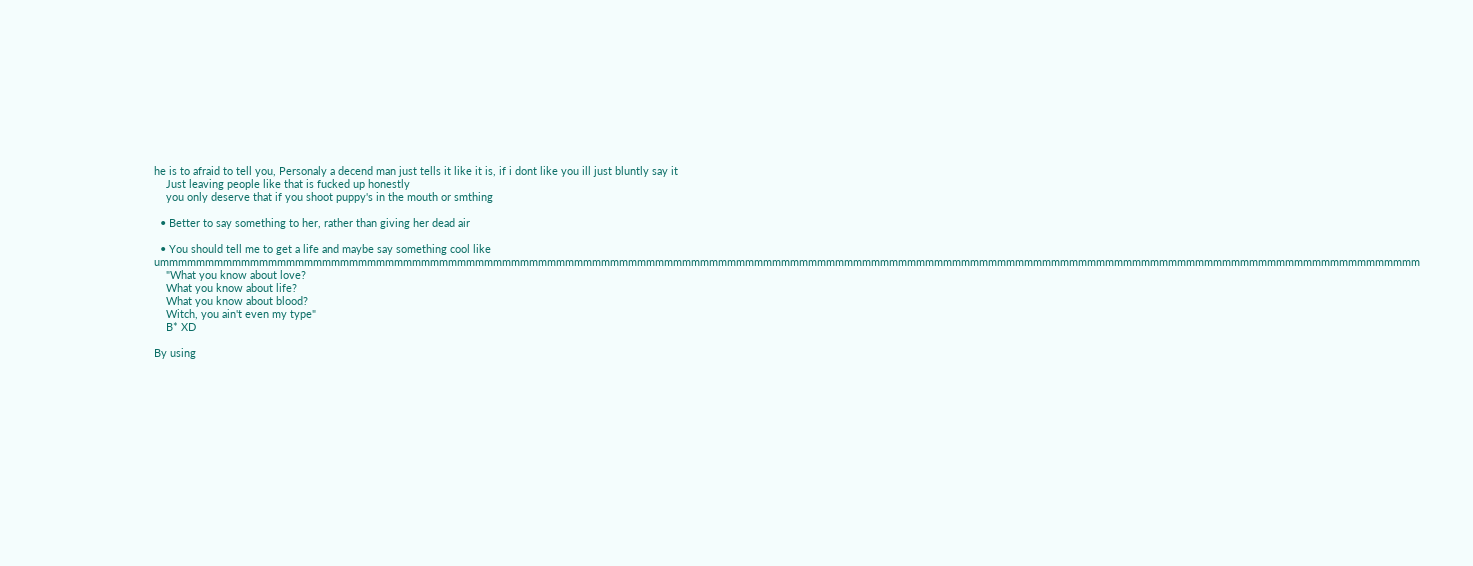he is to afraid to tell you, Personaly a decend man just tells it like it is, if i dont like you ill just bluntly say it
    Just leaving people like that is fucked up honestly
    you only deserve that if you shoot puppy's in the mouth or smthing

  • Better to say something to her, rather than giving her dead air

  • You should tell me to get a life and maybe say something cool like ummmmmmmmmmmmmmmmmmmmmmmmmmmmmmmmmmmmmmmmmmmmmmmmmmmmmmmmmmmmmmmmmmmmmmmmmmmmmmmmmmmmmmmmmmmmmmmmmmmmmmmmmmmmmmmmmmmmmmmmmmmmmmmmmmmmmmmmmmmm
    "What you know about love?
    What you know about life?
    What you know about blood?
    Witch, you ain't even my type"
    B* XD

By using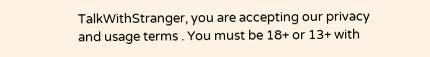TalkWithStranger, you are accepting our privacy and usage terms . You must be 18+ or 13+ with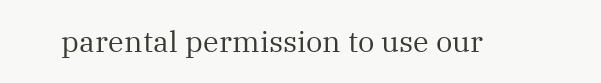parental permission to use our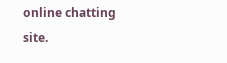online chatting site.